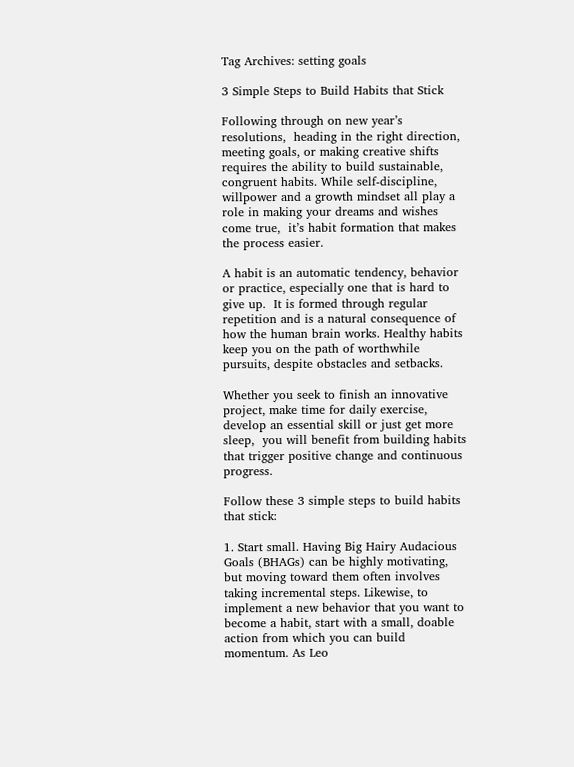Tag Archives: setting goals

3 Simple Steps to Build Habits that Stick

Following through on new year’s resolutions,  heading in the right direction, meeting goals, or making creative shifts requires the ability to build sustainable, congruent habits. While self-discipline, willpower and a growth mindset all play a role in making your dreams and wishes come true,  it’s habit formation that makes the process easier.

A habit is an automatic tendency, behavior or practice, especially one that is hard to give up.  It is formed through regular repetition and is a natural consequence of how the human brain works. Healthy habits keep you on the path of worthwhile pursuits, despite obstacles and setbacks.

Whether you seek to finish an innovative project, make time for daily exercise, develop an essential skill or just get more sleep,  you will benefit from building habits that trigger positive change and continuous progress.

Follow these 3 simple steps to build habits that stick:

1. Start small. Having Big Hairy Audacious Goals (BHAGs) can be highly motivating, but moving toward them often involves taking incremental steps. Likewise, to implement a new behavior that you want to become a habit, start with a small, doable action from which you can build momentum. As Leo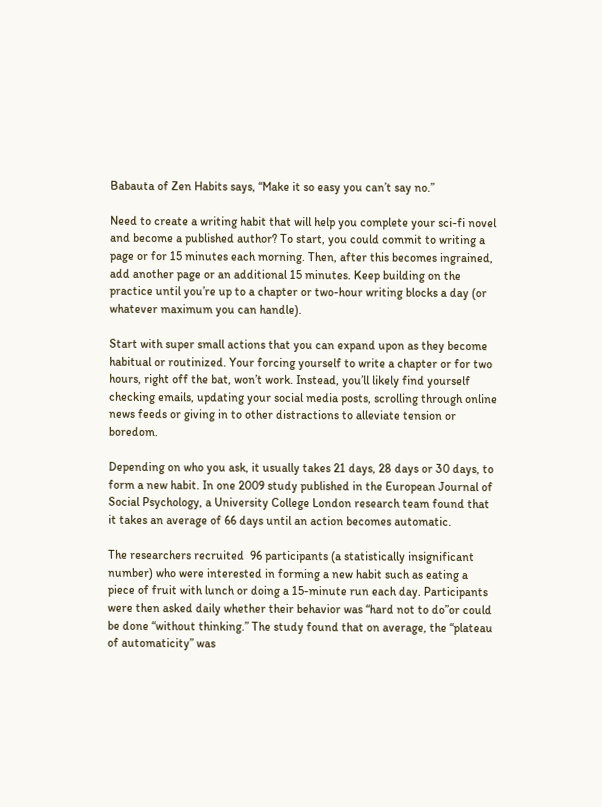Babauta of Zen Habits says, “Make it so easy you can’t say no.”

Need to create a writing habit that will help you complete your sci-fi novel and become a published author? To start, you could commit to writing a page or for 15 minutes each morning. Then, after this becomes ingrained, add another page or an additional 15 minutes. Keep building on the practice until you’re up to a chapter or two-hour writing blocks a day (or whatever maximum you can handle).

Start with super small actions that you can expand upon as they become habitual or routinized. Your forcing yourself to write a chapter or for two hours, right off the bat, won’t work. Instead, you’ll likely find yourself checking emails, updating your social media posts, scrolling through online news feeds or giving in to other distractions to alleviate tension or boredom.

Depending on who you ask, it usually takes 21 days, 28 days or 30 days, to form a new habit. In one 2009 study published in the European Journal of Social Psychology, a University College London research team found that it takes an average of 66 days until an action becomes automatic.

The researchers recruited  96 participants (a statistically insignificant number) who were interested in forming a new habit such as eating a piece of fruit with lunch or doing a 15-minute run each day. Participants were then asked daily whether their behavior was “hard not to do”or could be done “without thinking.” The study found that on average, the “plateau of automaticity” was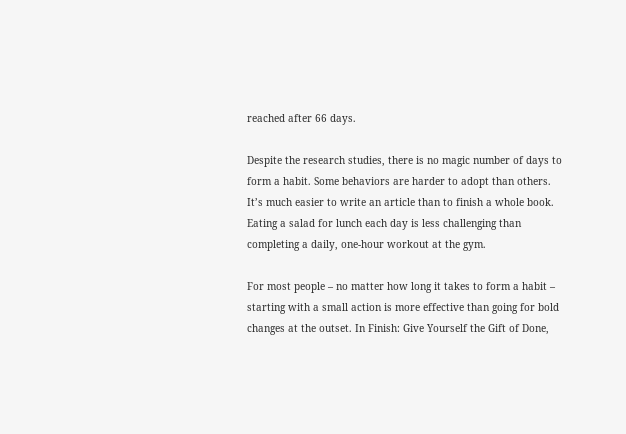reached after 66 days.

Despite the research studies, there is no magic number of days to form a habit. Some behaviors are harder to adopt than others. It’s much easier to write an article than to finish a whole book. Eating a salad for lunch each day is less challenging than completing a daily, one-hour workout at the gym.

For most people – no matter how long it takes to form a habit – starting with a small action is more effective than going for bold changes at the outset. In Finish: Give Yourself the Gift of Done,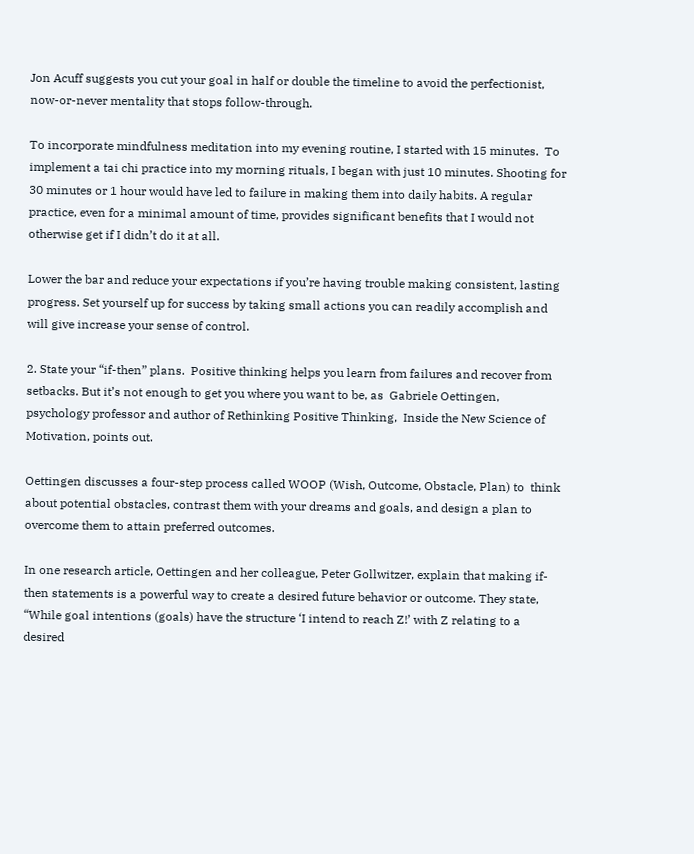Jon Acuff suggests you cut your goal in half or double the timeline to avoid the perfectionist, now-or-never mentality that stops follow-through.

To incorporate mindfulness meditation into my evening routine, I started with 15 minutes.  To implement a tai chi practice into my morning rituals, I began with just 10 minutes. Shooting for 30 minutes or 1 hour would have led to failure in making them into daily habits. A regular practice, even for a minimal amount of time, provides significant benefits that I would not otherwise get if I didn’t do it at all.

Lower the bar and reduce your expectations if you’re having trouble making consistent, lasting progress. Set yourself up for success by taking small actions you can readily accomplish and will give increase your sense of control.

2. State your “if-then” plans.  Positive thinking helps you learn from failures and recover from setbacks. But it’s not enough to get you where you want to be, as  Gabriele Oettingen, psychology professor and author of Rethinking Positive Thinking,  Inside the New Science of Motivation, points out.

Oettingen discusses a four-step process called WOOP (Wish, Outcome, Obstacle, Plan) to  think about potential obstacles, contrast them with your dreams and goals, and design a plan to overcome them to attain preferred outcomes.

In one research article, Oettingen and her colleague, Peter Gollwitzer, explain that making if-then statements is a powerful way to create a desired future behavior or outcome. They state, “While goal intentions (goals) have the structure ‘I intend to reach Z!’ with Z relating to a desired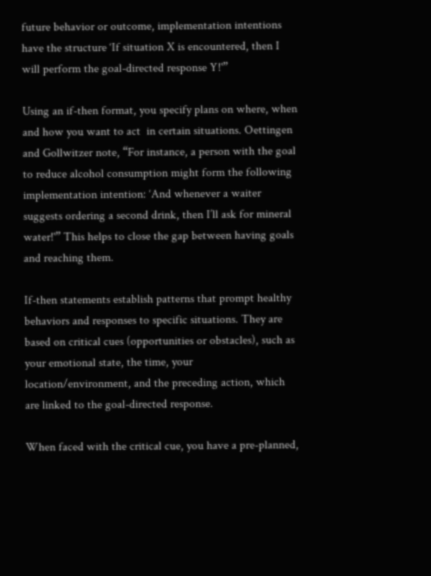future behavior or outcome, implementation intentions have the structure ‘If situation X is encountered, then I will perform the goal-directed response Y!'”

Using an if-then format, you specify plans on where, when and how you want to act  in certain situations. Oettingen and Gollwitzer note, “For instance, a person with the goal to reduce alcohol consumption might form the following implementation intention: ‘And whenever a waiter suggests ordering a second drink, then I’ll ask for mineral water!'” This helps to close the gap between having goals and reaching them.

If-then statements establish patterns that prompt healthy behaviors and responses to specific situations. They are based on critical cues (opportunities or obstacles), such as your emotional state, the time, your location/environment, and the preceding action, which are linked to the goal-directed response.

When faced with the critical cue, you have a pre-planned,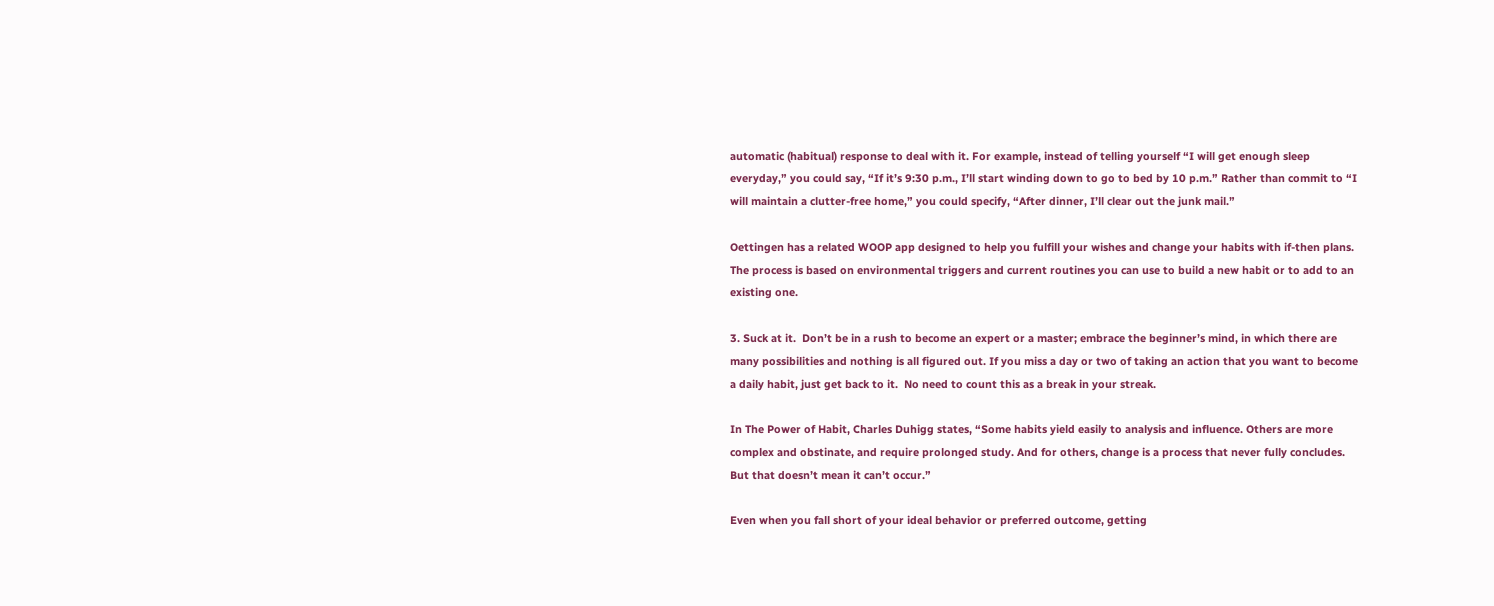automatic (habitual) response to deal with it. For example, instead of telling yourself “I will get enough sleep everyday,” you could say, “If it’s 9:30 p.m., I’ll start winding down to go to bed by 10 p.m.” Rather than commit to “I will maintain a clutter-free home,” you could specify, “After dinner, I’ll clear out the junk mail.”

Oettingen has a related WOOP app designed to help you fulfill your wishes and change your habits with if-then plans. The process is based on environmental triggers and current routines you can use to build a new habit or to add to an existing one.

3. Suck at it.  Don’t be in a rush to become an expert or a master; embrace the beginner’s mind, in which there are many possibilities and nothing is all figured out. If you miss a day or two of taking an action that you want to become a daily habit, just get back to it.  No need to count this as a break in your streak.

In The Power of Habit, Charles Duhigg states, “Some habits yield easily to analysis and influence. Others are more complex and obstinate, and require prolonged study. And for others, change is a process that never fully concludes. But that doesn’t mean it can’t occur.”

Even when you fall short of your ideal behavior or preferred outcome, getting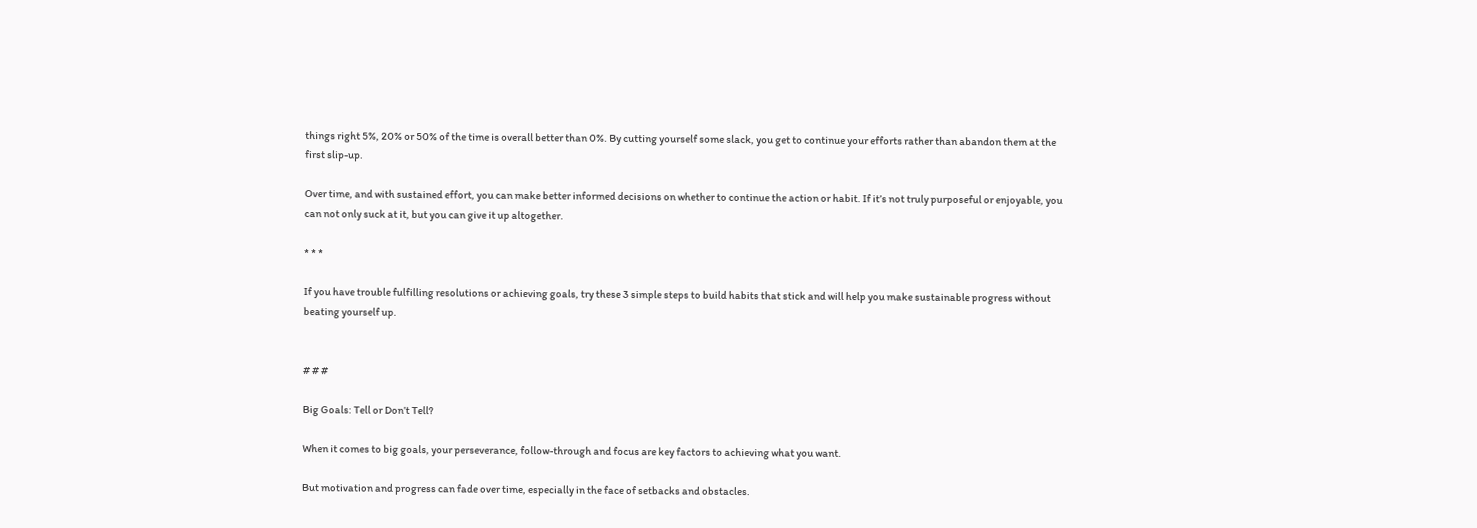things right 5%, 20% or 50% of the time is overall better than 0%. By cutting yourself some slack, you get to continue your efforts rather than abandon them at the first slip-up.

Over time, and with sustained effort, you can make better informed decisions on whether to continue the action or habit. If it’s not truly purposeful or enjoyable, you can not only suck at it, but you can give it up altogether.

* * *

If you have trouble fulfilling resolutions or achieving goals, try these 3 simple steps to build habits that stick and will help you make sustainable progress without beating yourself up.


# # #

Big Goals: Tell or Don’t Tell?

When it comes to big goals, your perseverance, follow-through and focus are key factors to achieving what you want.

But motivation and progress can fade over time, especially in the face of setbacks and obstacles.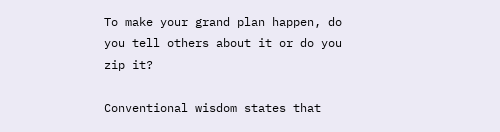To make your grand plan happen, do you tell others about it or do you zip it?

Conventional wisdom states that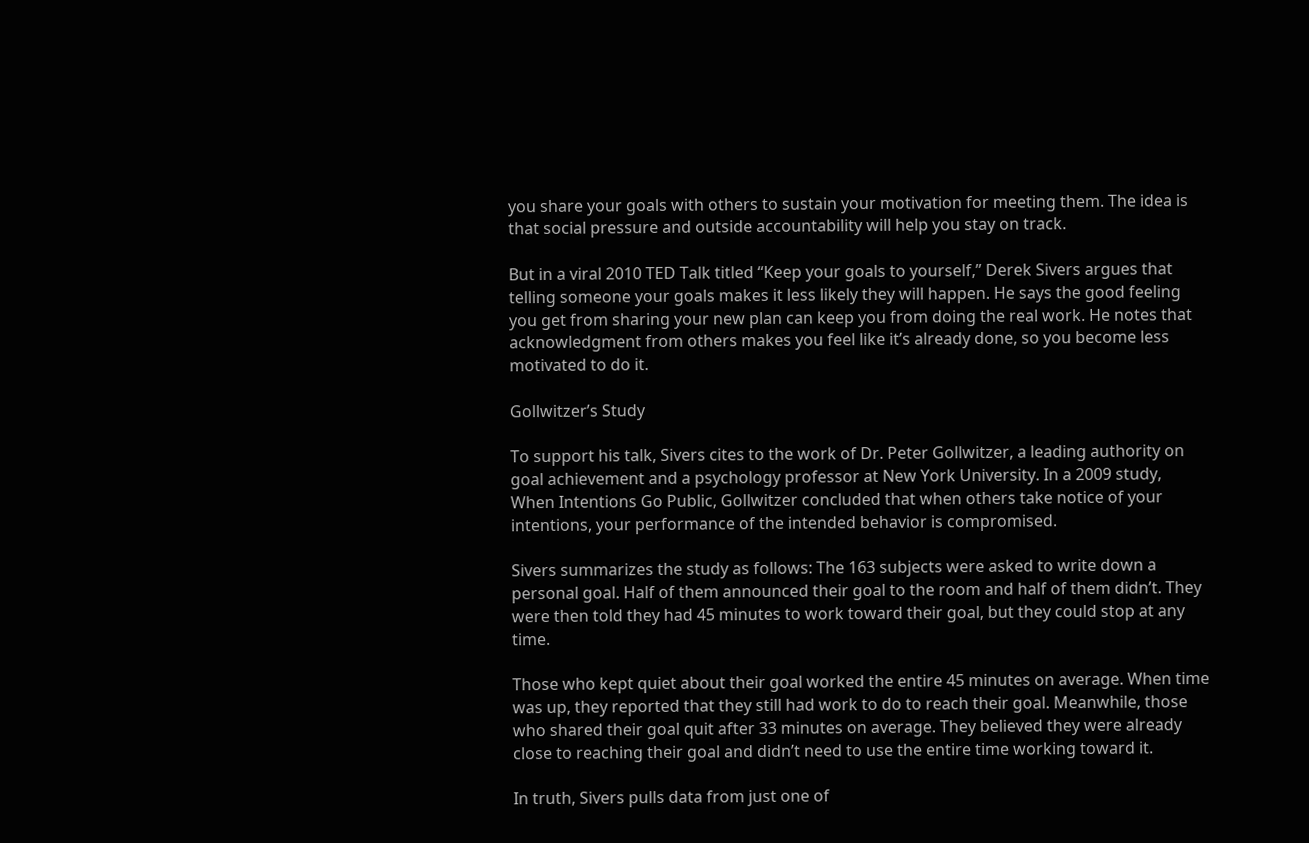you share your goals with others to sustain your motivation for meeting them. The idea is that social pressure and outside accountability will help you stay on track.

But in a viral 2010 TED Talk titled “Keep your goals to yourself,” Derek Sivers argues that telling someone your goals makes it less likely they will happen. He says the good feeling you get from sharing your new plan can keep you from doing the real work. He notes that acknowledgment from others makes you feel like it’s already done, so you become less motivated to do it.

Gollwitzer’s Study

To support his talk, Sivers cites to the work of Dr. Peter Gollwitzer, a leading authority on goal achievement and a psychology professor at New York University. In a 2009 study, When Intentions Go Public, Gollwitzer concluded that when others take notice of your intentions, your performance of the intended behavior is compromised.

Sivers summarizes the study as follows: The 163 subjects were asked to write down a personal goal. Half of them announced their goal to the room and half of them didn’t. They were then told they had 45 minutes to work toward their goal, but they could stop at any time.

Those who kept quiet about their goal worked the entire 45 minutes on average. When time was up, they reported that they still had work to do to reach their goal. Meanwhile, those who shared their goal quit after 33 minutes on average. They believed they were already close to reaching their goal and didn’t need to use the entire time working toward it.

In truth, Sivers pulls data from just one of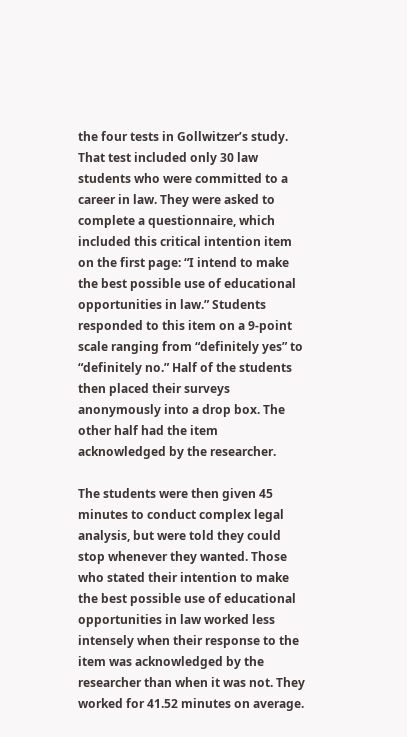the four tests in Gollwitzer’s study. That test included only 30 law students who were committed to a career in law. They were asked to complete a questionnaire, which included this critical intention item on the first page: “I intend to make the best possible use of educational opportunities in law.” Students responded to this item on a 9-point scale ranging from “definitely yes” to “definitely no.” Half of the students then placed their surveys anonymously into a drop box. The other half had the item acknowledged by the researcher.

The students were then given 45 minutes to conduct complex legal analysis, but were told they could stop whenever they wanted. Those who stated their intention to make the best possible use of educational opportunities in law worked less intensely when their response to the item was acknowledged by the researcher than when it was not. They worked for 41.52 minutes on average.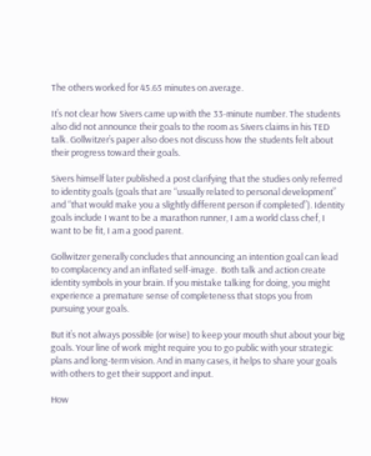The others worked for 45.65 minutes on average.

It’s not clear how Sivers came up with the 33-minute number. The students also did not announce their goals to the room as Sivers claims in his TED talk. Gollwitzer’s paper also does not discuss how the students felt about their progress toward their goals.

Sivers himself later published a post clarifying that the studies only referred to identity goals (goals that are “usually related to personal development” and “that would make you a slightly different person if completed”). Identity goals include I want to be a marathon runner, I am a world class chef, I want to be fit, I am a good parent.

Gollwitzer generally concludes that announcing an intention goal can lead to complacency and an inflated self-image.  Both talk and action create identity symbols in your brain. If you mistake talking for doing, you might experience a premature sense of completeness that stops you from pursuing your goals.

But it’s not always possible (or wise) to keep your mouth shut about your big goals. Your line of work might require you to go public with your strategic plans and long-term vision. And in many cases, it helps to share your goals with others to get their support and input.

How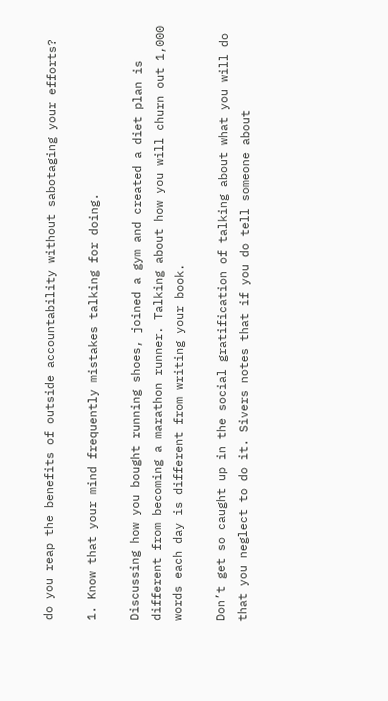do you reap the benefits of outside accountability without sabotaging your efforts?

1. Know that your mind frequently mistakes talking for doing.

Discussing how you bought running shoes, joined a gym and created a diet plan is different from becoming a marathon runner. Talking about how you will churn out 1,000 words each day is different from writing your book.

Don’t get so caught up in the social gratification of talking about what you will do that you neglect to do it. Sivers notes that if you do tell someone about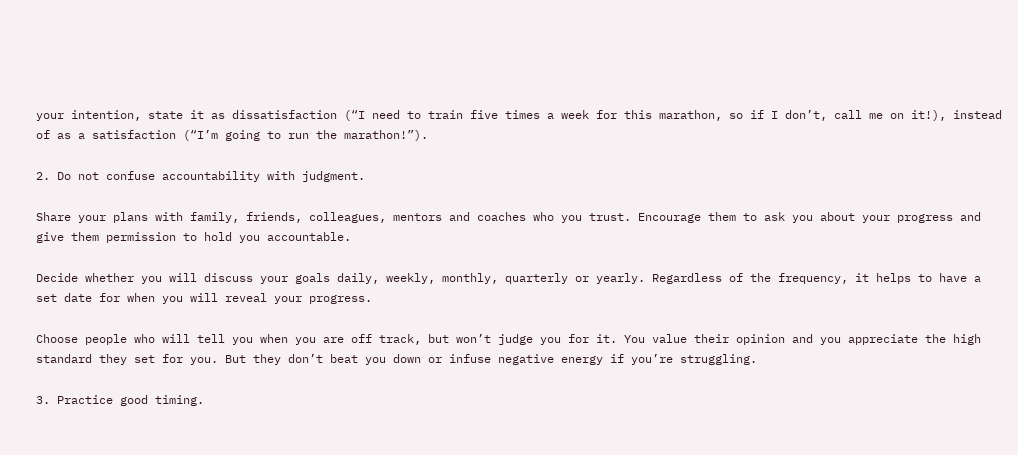your intention, state it as dissatisfaction (“I need to train five times a week for this marathon, so if I don’t, call me on it!), instead of as a satisfaction (“I’m going to run the marathon!”).

2. Do not confuse accountability with judgment.

Share your plans with family, friends, colleagues, mentors and coaches who you trust. Encourage them to ask you about your progress and give them permission to hold you accountable.

Decide whether you will discuss your goals daily, weekly, monthly, quarterly or yearly. Regardless of the frequency, it helps to have a set date for when you will reveal your progress.

Choose people who will tell you when you are off track, but won’t judge you for it. You value their opinion and you appreciate the high standard they set for you. But they don’t beat you down or infuse negative energy if you’re struggling.

3. Practice good timing.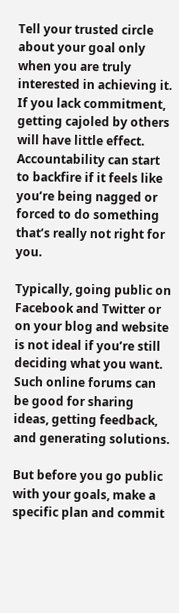Tell your trusted circle about your goal only when you are truly interested in achieving it. If you lack commitment, getting cajoled by others will have little effect. Accountability can start to backfire if it feels like you’re being nagged or forced to do something that’s really not right for you.

Typically, going public on Facebook and Twitter or on your blog and website is not ideal if you’re still deciding what you want. Such online forums can be good for sharing ideas, getting feedback, and generating solutions.

But before you go public with your goals, make a specific plan and commit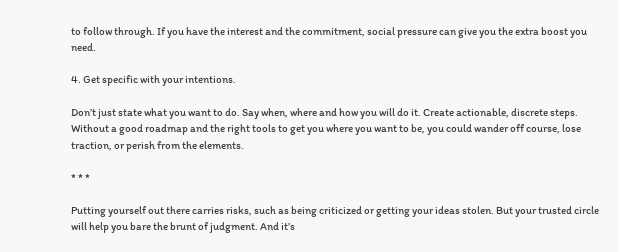to follow through. If you have the interest and the commitment, social pressure can give you the extra boost you need.

4. Get specific with your intentions.

Don’t just state what you want to do. Say when, where and how you will do it. Create actionable, discrete steps. Without a good roadmap and the right tools to get you where you want to be, you could wander off course, lose traction, or perish from the elements.

* * *

Putting yourself out there carries risks, such as being criticized or getting your ideas stolen. But your trusted circle will help you bare the brunt of judgment. And it’s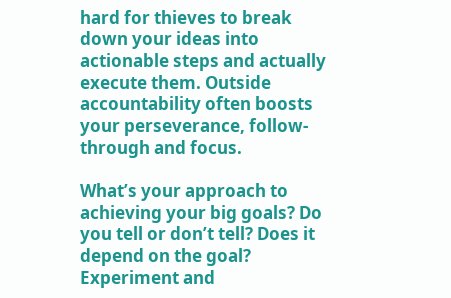hard for thieves to break down your ideas into actionable steps and actually execute them. Outside accountability often boosts your perseverance, follow-through and focus.

What’s your approach to achieving your big goals? Do you tell or don’t tell? Does it depend on the goal? Experiment and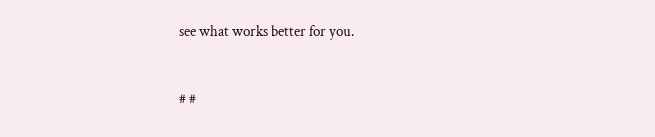see what works better for you.


# #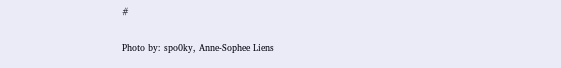#

Photo by: spo0ky, Anne-Sophee Liens